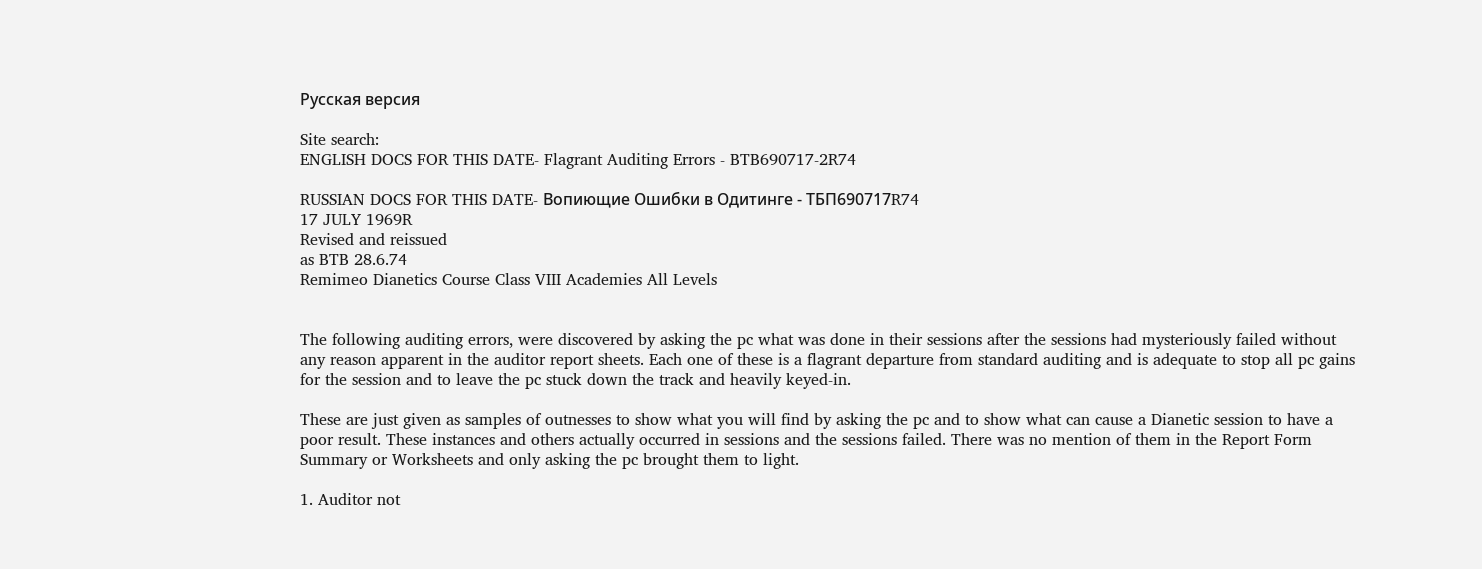Русская версия

Site search:
ENGLISH DOCS FOR THIS DATE- Flagrant Auditing Errors - BTB690717-2R74

RUSSIAN DOCS FOR THIS DATE- Вопиющие Ошибки в Одитинге - ТБП690717R74
17 JULY 1969R
Revised and reissued
as BTB 28.6.74
Remimeo Dianetics Course Class VIII Academies All Levels


The following auditing errors, were discovered by asking the pc what was done in their sessions after the sessions had mysteriously failed without any reason apparent in the auditor report sheets. Each one of these is a flagrant departure from standard auditing and is adequate to stop all pc gains for the session and to leave the pc stuck down the track and heavily keyed-in.

These are just given as samples of outnesses to show what you will find by asking the pc and to show what can cause a Dianetic session to have a poor result. These instances and others actually occurred in sessions and the sessions failed. There was no mention of them in the Report Form Summary or Worksheets and only asking the pc brought them to light.

1. Auditor not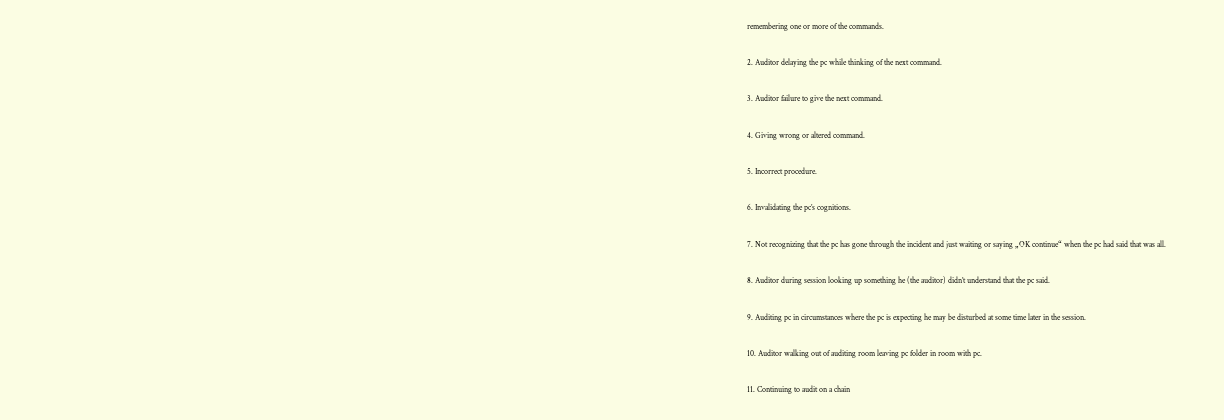remembering one or more of the commands.

2. Auditor delaying the pc while thinking of the next command.

3. Auditor failure to give the next command.

4. Giving wrong or altered command.

5. Incorrect procedure.

6. Invalidating the pc’s cognitions.

7. Not recognizing that the pc has gone through the incident and just waiting or saying „OK continue“ when the pc had said that was all.

8. Auditor during session looking up something he (the auditor) didn’t understand that the pc said.

9. Auditing pc in circumstances where the pc is expecting he may be disturbed at some time later in the session.

10. Auditor walking out of auditing room leaving pc folder in room with pc.

11. Continuing to audit on a chain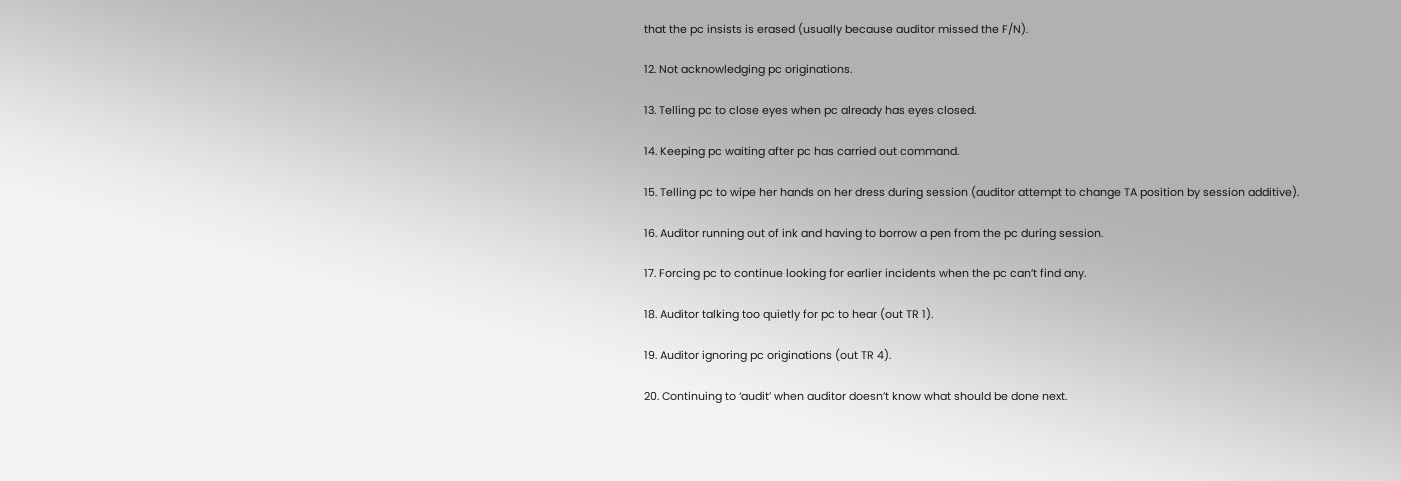that the pc insists is erased (usually because auditor missed the F/N).

12. Not acknowledging pc originations.

13. Telling pc to close eyes when pc already has eyes closed.

14. Keeping pc waiting after pc has carried out command.

15. Telling pc to wipe her hands on her dress during session (auditor attempt to change TA position by session additive).

16. Auditor running out of ink and having to borrow a pen from the pc during session.

17. Forcing pc to continue looking for earlier incidents when the pc can’t find any.

18. Auditor talking too quietly for pc to hear (out TR 1).

19. Auditor ignoring pc originations (out TR 4).

20. Continuing to ‘audit’ when auditor doesn’t know what should be done next.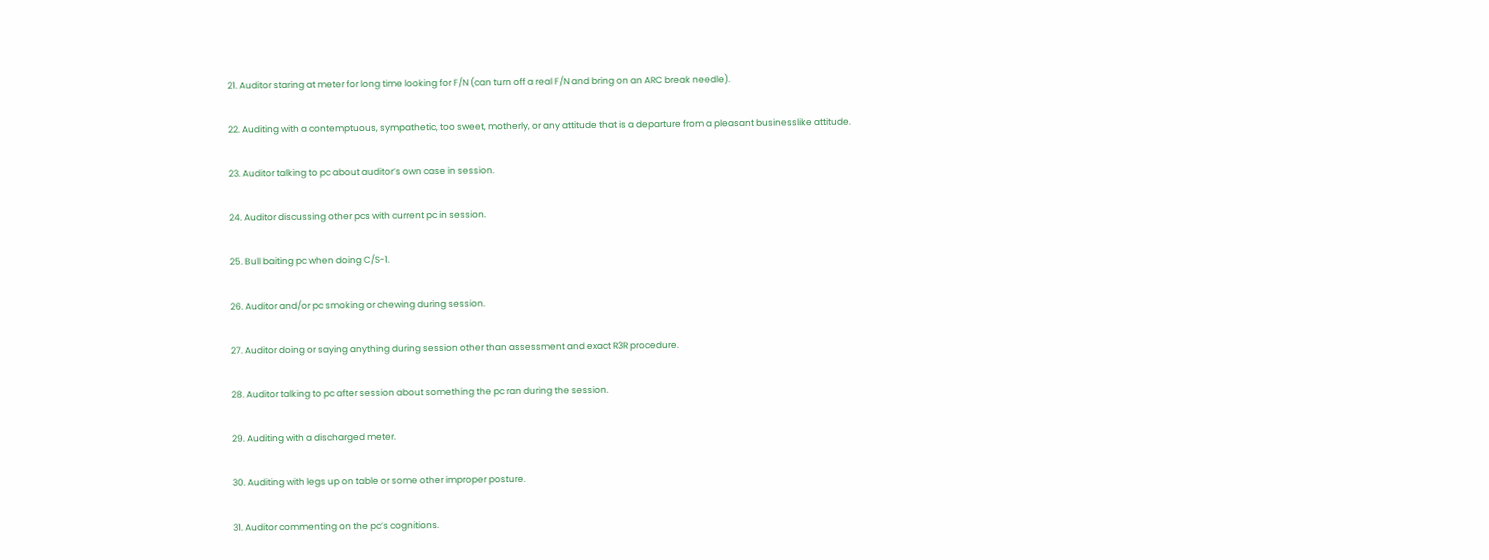21. Auditor staring at meter for long time looking for F/N (can turn off a real F/N and bring on an ARC break needle).

22. Auditing with a contemptuous, sympathetic, too sweet, motherly, or any attitude that is a departure from a pleasant businesslike attitude.

23. Auditor talking to pc about auditor’s own case in session.

24. Auditor discussing other pcs with current pc in session.

25. Bull baiting pc when doing C/S-1.

26. Auditor and/or pc smoking or chewing during session.

27. Auditor doing or saying anything during session other than assessment and exact R3R procedure.

28. Auditor talking to pc after session about something the pc ran during the session.

29. Auditing with a discharged meter.

30. Auditing with legs up on table or some other improper posture.

31. Auditor commenting on the pc’s cognitions.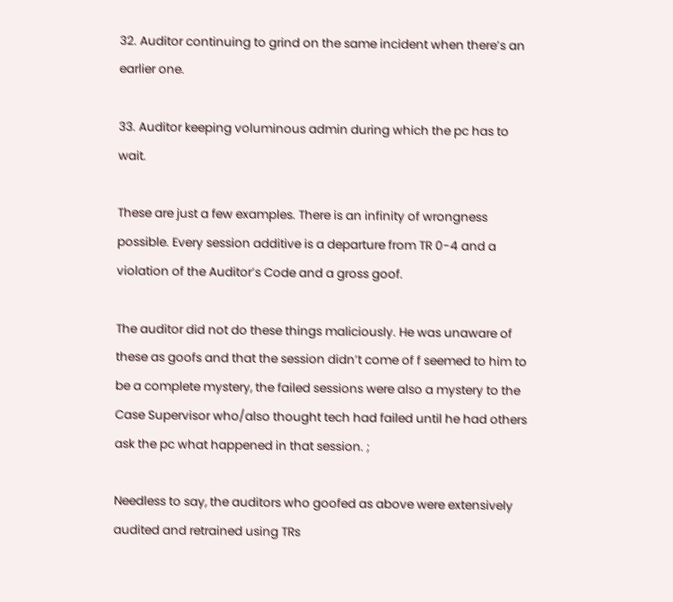32. Auditor continuing to grind on the same incident when there’s an earlier one.

33. Auditor keeping voluminous admin during which the pc has to wait.

These are just a few examples. There is an infinity of wrongness possible. Every session additive is a departure from TR 0-4 and a violation of the Auditor’s Code and a gross goof.

The auditor did not do these things maliciously. He was unaware of these as goofs and that the session didn’t come of f seemed to him to be a complete mystery, the failed sessions were also a mystery to the Case Supervisor who/also thought tech had failed until he had others ask the pc what happened in that session. ;

Needless to say, the auditors who goofed as above were extensively audited and retrained using TRs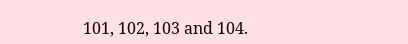101, 102, 103 and 104.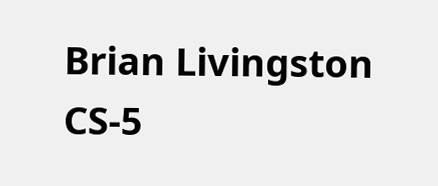Brian Livingston CS-5